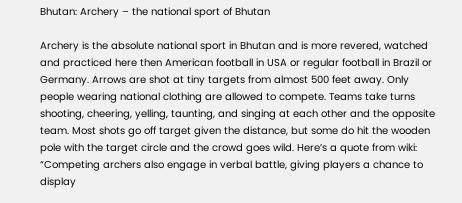Bhutan: Archery – the national sport of Bhutan

Archery is the absolute national sport in Bhutan and is more revered, watched and practiced here then American football in USA or regular football in Brazil or Germany. Arrows are shot at tiny targets from almost 500 feet away. Only people wearing national clothing are allowed to compete. Teams take turns shooting, cheering, yelling, taunting, and singing at each other and the opposite team. Most shots go off target given the distance, but some do hit the wooden pole with the target circle and the crowd goes wild. Here’s a quote from wiki: “Competing archers also engage in verbal battle, giving players a chance to display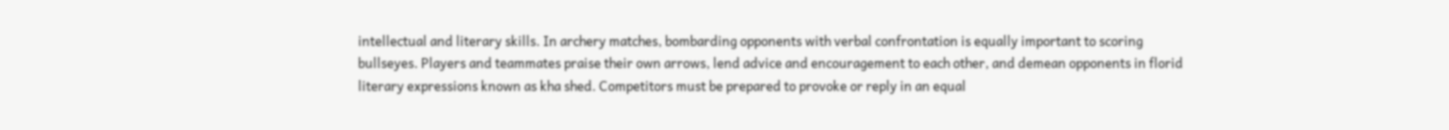intellectual and literary skills. In archery matches, bombarding opponents with verbal confrontation is equally important to scoring bullseyes. Players and teammates praise their own arrows, lend advice and encouragement to each other, and demean opponents in florid literary expressions known as kha shed. Competitors must be prepared to provoke or reply in an equal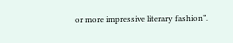or more impressive literary fashion”.